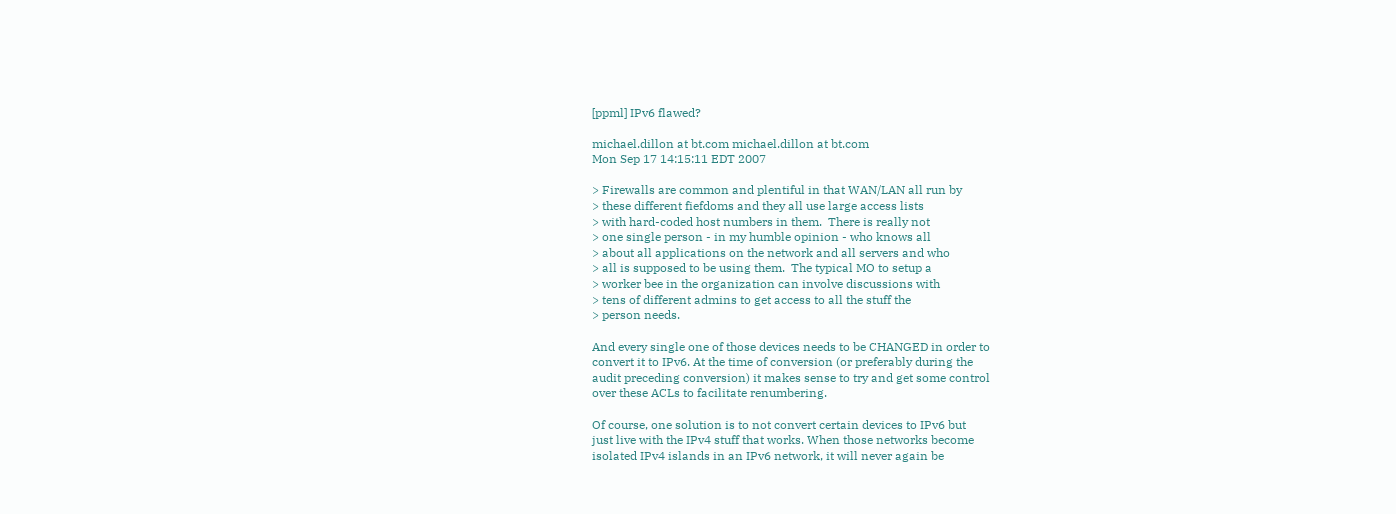[ppml] IPv6 flawed?

michael.dillon at bt.com michael.dillon at bt.com
Mon Sep 17 14:15:11 EDT 2007

> Firewalls are common and plentiful in that WAN/LAN all run by
> these different fiefdoms and they all use large access lists
> with hard-coded host numbers in them.  There is really not
> one single person - in my humble opinion - who knows all
> about all applications on the network and all servers and who
> all is supposed to be using them.  The typical MO to setup a
> worker bee in the organization can involve discussions with
> tens of different admins to get access to all the stuff the
> person needs.

And every single one of those devices needs to be CHANGED in order to
convert it to IPv6. At the time of conversion (or preferably during the
audit preceding conversion) it makes sense to try and get some control
over these ACLs to facilitate renumbering.

Of course, one solution is to not convert certain devices to IPv6 but
just live with the IPv4 stuff that works. When those networks become
isolated IPv4 islands in an IPv6 network, it will never again be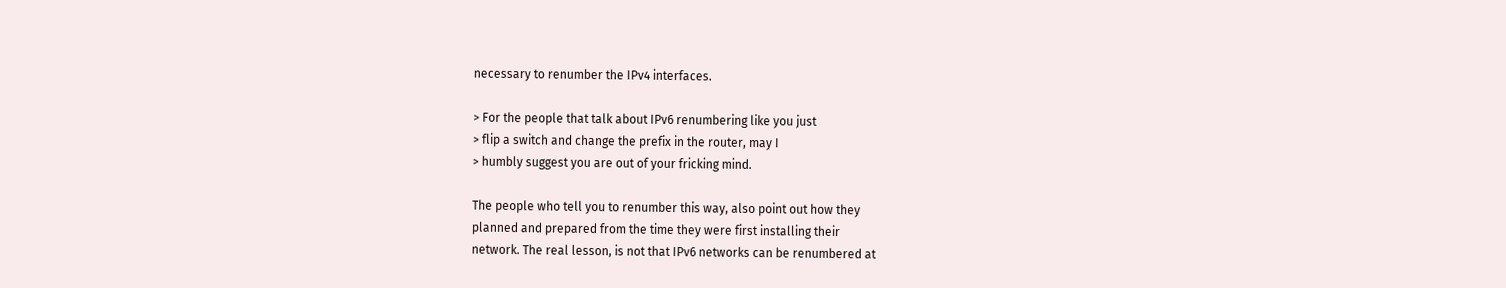necessary to renumber the IPv4 interfaces.

> For the people that talk about IPv6 renumbering like you just
> flip a switch and change the prefix in the router, may I
> humbly suggest you are out of your fricking mind.

The people who tell you to renumber this way, also point out how they
planned and prepared from the time they were first installing their
network. The real lesson, is not that IPv6 networks can be renumbered at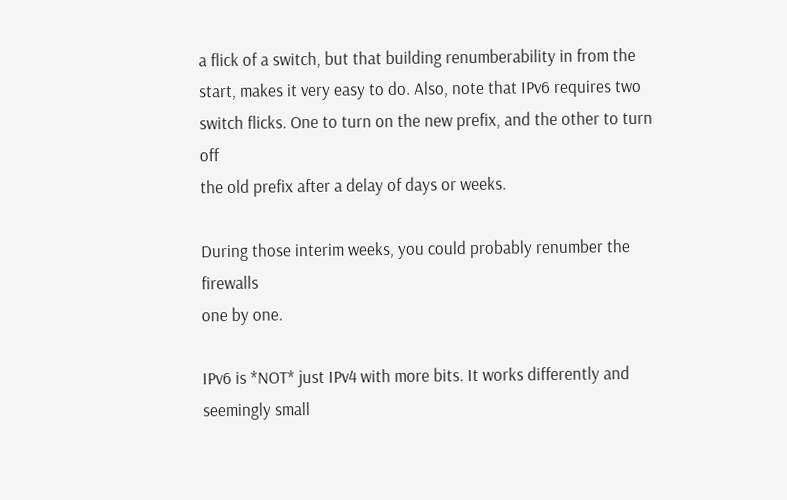a flick of a switch, but that building renumberability in from the
start, makes it very easy to do. Also, note that IPv6 requires two
switch flicks. One to turn on the new prefix, and the other to turn off
the old prefix after a delay of days or weeks.

During those interim weeks, you could probably renumber the firewalls
one by one.

IPv6 is *NOT* just IPv4 with more bits. It works differently and
seemingly small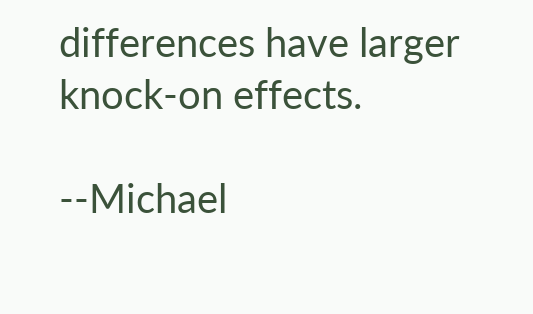differences have larger knock-on effects.

--Michael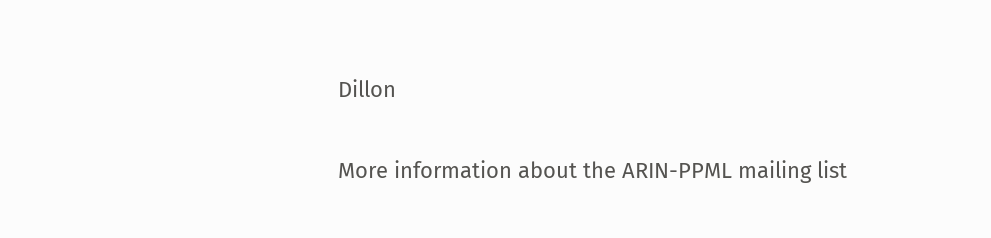Dillon

More information about the ARIN-PPML mailing list